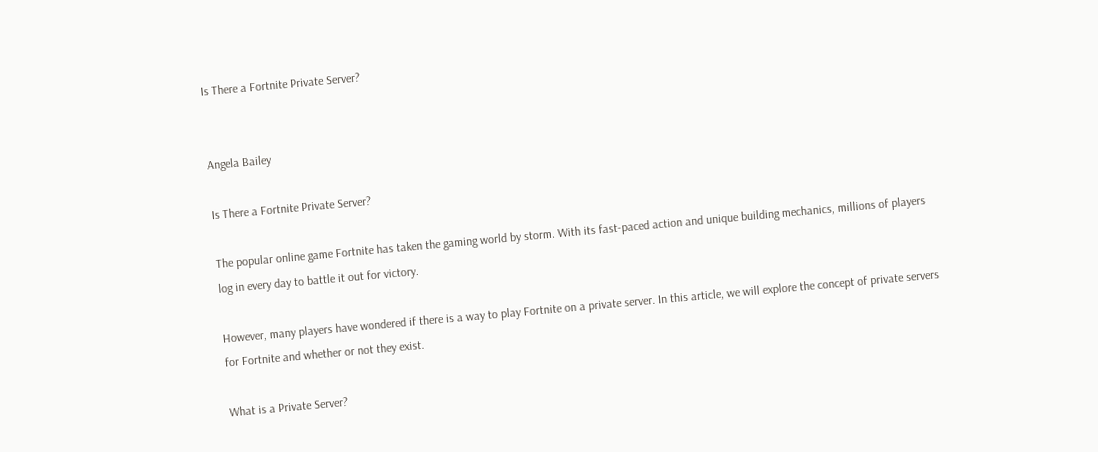Is There a Fortnite Private Server?


Angela Bailey

Is There a Fortnite Private Server?

The popular online game Fortnite has taken the gaming world by storm. With its fast-paced action and unique building mechanics, millions of players log in every day to battle it out for victory.

However, many players have wondered if there is a way to play Fortnite on a private server. In this article, we will explore the concept of private servers for Fortnite and whether or not they exist.

What is a Private Server?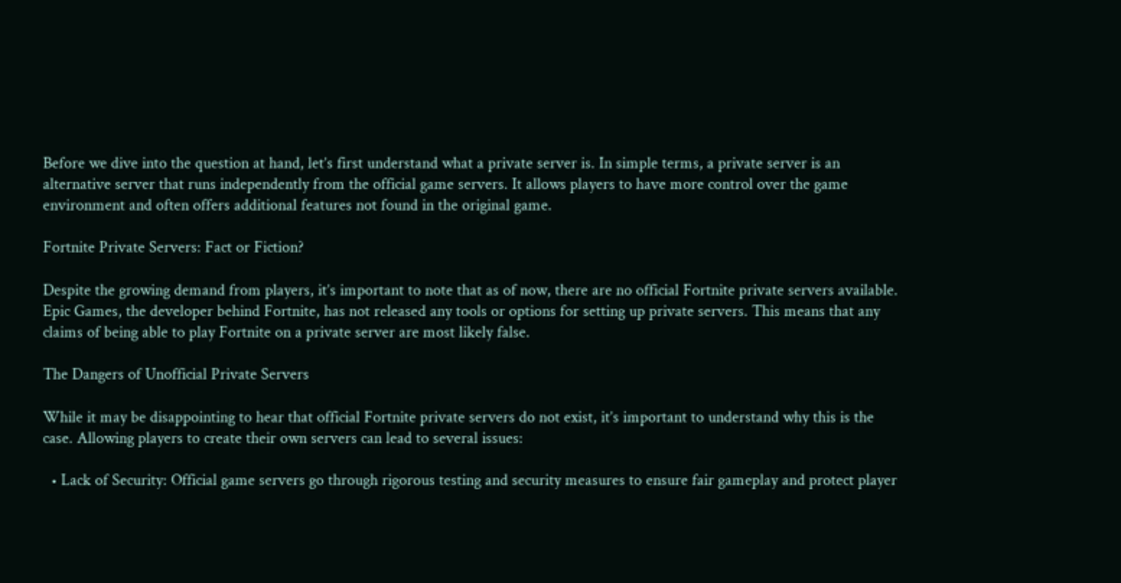Before we dive into the question at hand, let’s first understand what a private server is. In simple terms, a private server is an alternative server that runs independently from the official game servers. It allows players to have more control over the game environment and often offers additional features not found in the original game.

Fortnite Private Servers: Fact or Fiction?

Despite the growing demand from players, it’s important to note that as of now, there are no official Fortnite private servers available. Epic Games, the developer behind Fortnite, has not released any tools or options for setting up private servers. This means that any claims of being able to play Fortnite on a private server are most likely false.

The Dangers of Unofficial Private Servers

While it may be disappointing to hear that official Fortnite private servers do not exist, it’s important to understand why this is the case. Allowing players to create their own servers can lead to several issues:

  • Lack of Security: Official game servers go through rigorous testing and security measures to ensure fair gameplay and protect player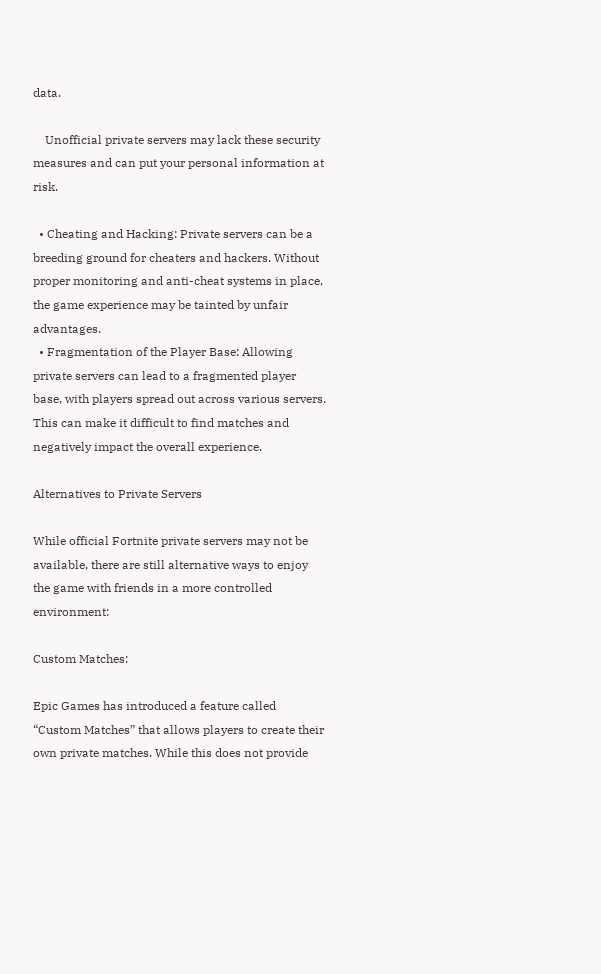data.

    Unofficial private servers may lack these security measures and can put your personal information at risk.

  • Cheating and Hacking: Private servers can be a breeding ground for cheaters and hackers. Without proper monitoring and anti-cheat systems in place, the game experience may be tainted by unfair advantages.
  • Fragmentation of the Player Base: Allowing private servers can lead to a fragmented player base, with players spread out across various servers. This can make it difficult to find matches and negatively impact the overall experience.

Alternatives to Private Servers

While official Fortnite private servers may not be available, there are still alternative ways to enjoy the game with friends in a more controlled environment:

Custom Matches:

Epic Games has introduced a feature called “Custom Matches” that allows players to create their own private matches. While this does not provide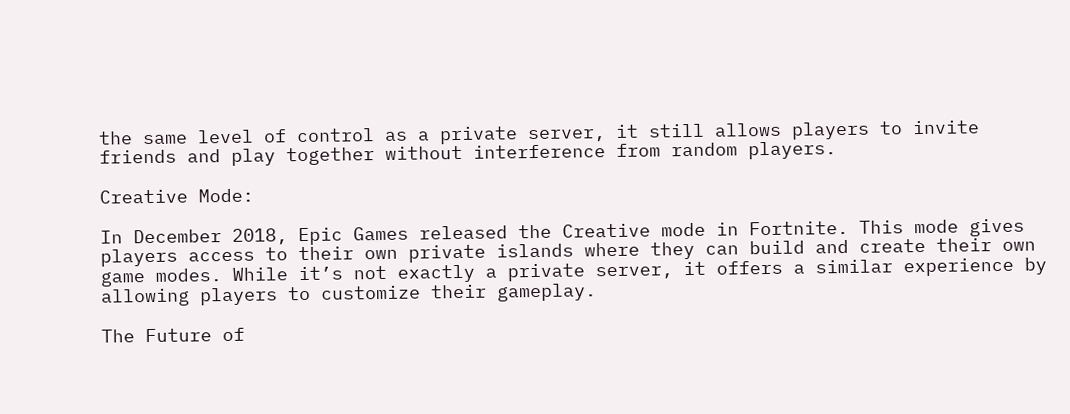the same level of control as a private server, it still allows players to invite friends and play together without interference from random players.

Creative Mode:

In December 2018, Epic Games released the Creative mode in Fortnite. This mode gives players access to their own private islands where they can build and create their own game modes. While it’s not exactly a private server, it offers a similar experience by allowing players to customize their gameplay.

The Future of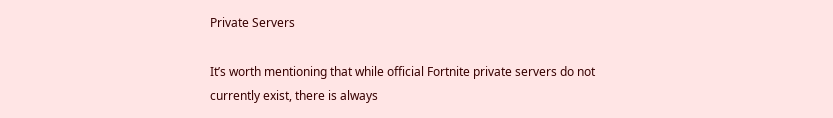Private Servers

It’s worth mentioning that while official Fortnite private servers do not currently exist, there is always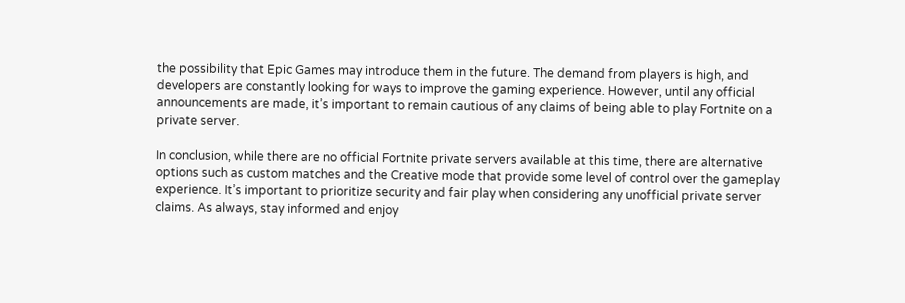the possibility that Epic Games may introduce them in the future. The demand from players is high, and developers are constantly looking for ways to improve the gaming experience. However, until any official announcements are made, it’s important to remain cautious of any claims of being able to play Fortnite on a private server.

In conclusion, while there are no official Fortnite private servers available at this time, there are alternative options such as custom matches and the Creative mode that provide some level of control over the gameplay experience. It’s important to prioritize security and fair play when considering any unofficial private server claims. As always, stay informed and enjoy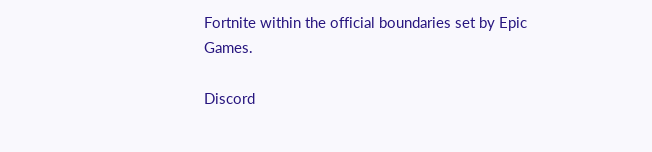Fortnite within the official boundaries set by Epic Games.

Discord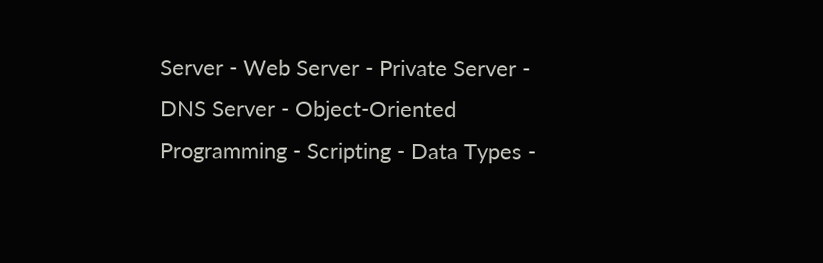Server - Web Server - Private Server - DNS Server - Object-Oriented Programming - Scripting - Data Types -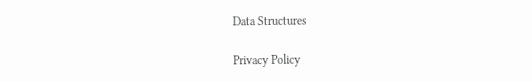Data Structures

Privacy Policy